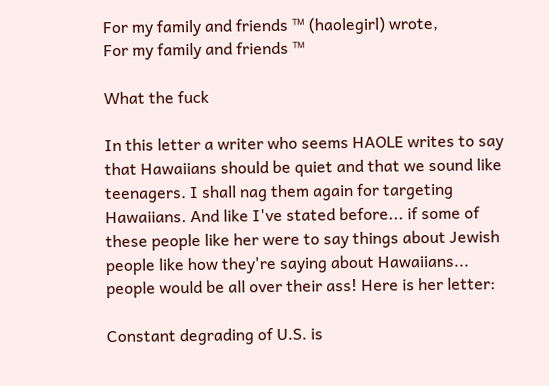For my family and friends ™ (haolegirl) wrote,
For my family and friends ™

What the fuck

In this letter a writer who seems HAOLE writes to say that Hawaiians should be quiet and that we sound like teenagers. I shall nag them again for targeting Hawaiians. And like I've stated before... if some of these people like her were to say things about Jewish people like how they're saying about Hawaiians... people would be all over their ass! Here is her letter:

Constant degrading of U.S. is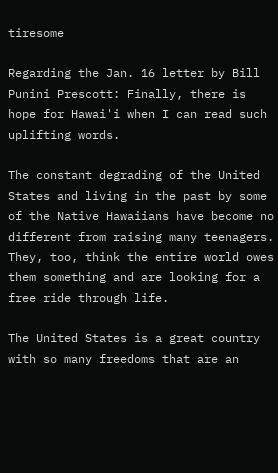tiresome

Regarding the Jan. 16 letter by Bill Punini Prescott: Finally, there is hope for Hawai'i when I can read such uplifting words.

The constant degrading of the United States and living in the past by some of the Native Hawaiians have become no different from raising many teenagers. They, too, think the entire world owes them something and are looking for a free ride through life.

The United States is a great country with so many freedoms that are an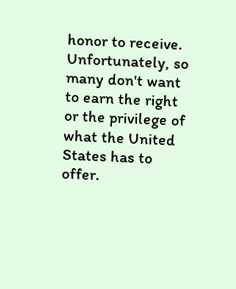honor to receive. Unfortunately, so many don't want to earn the right or the privilege of what the United States has to offer.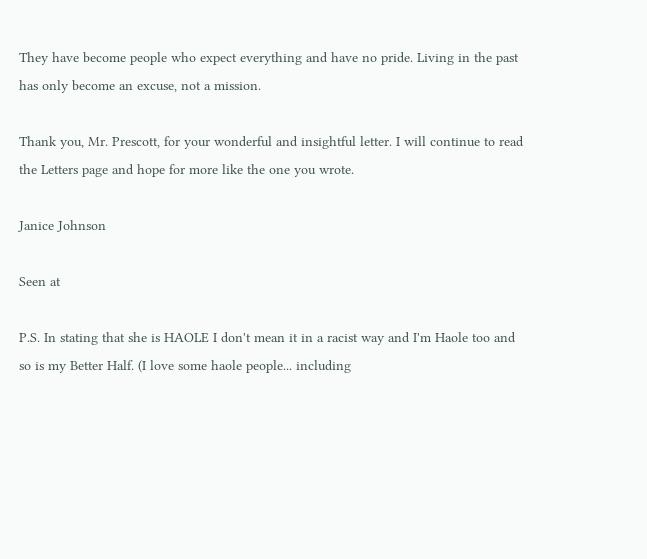They have become people who expect everything and have no pride. Living in the past has only become an excuse, not a mission.

Thank you, Mr. Prescott, for your wonderful and insightful letter. I will continue to read the Letters page and hope for more like the one you wrote.

Janice Johnson

Seen at

P.S. In stating that she is HAOLE I don't mean it in a racist way and I'm Haole too and so is my Better Half. (I love some haole people... including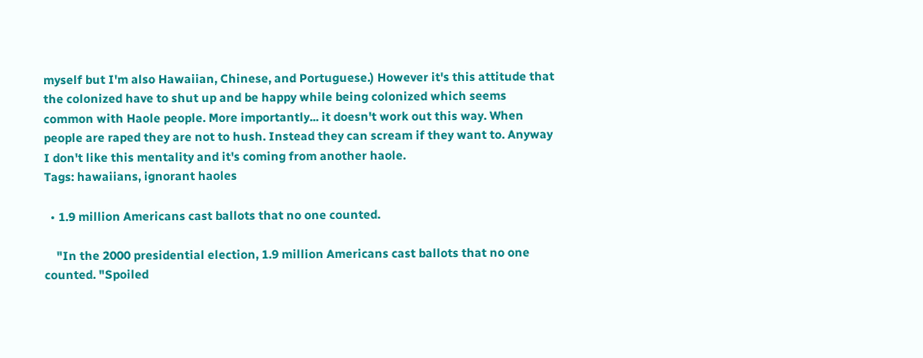myself but I'm also Hawaiian, Chinese, and Portuguese.) However it's this attitude that the colonized have to shut up and be happy while being colonized which seems common with Haole people. More importantly... it doesn't work out this way. When people are raped they are not to hush. Instead they can scream if they want to. Anyway I don't like this mentality and it's coming from another haole.
Tags: hawaiians, ignorant haoles

  • 1.9 million Americans cast ballots that no one counted.

    "In the 2000 presidential election, 1.9 million Americans cast ballots that no one counted. "Spoiled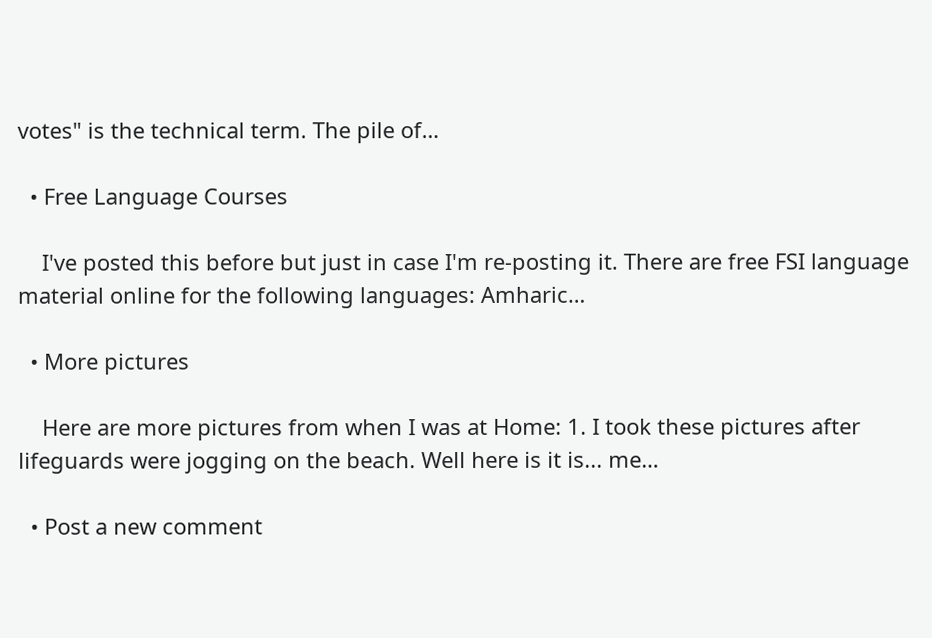votes" is the technical term. The pile of…

  • Free Language Courses

    I've posted this before but just in case I'm re-posting it. There are free FSI language material online for the following languages: Amharic…

  • More pictures

    Here are more pictures from when I was at Home: 1. I took these pictures after lifeguards were jogging on the beach. Well here is it is... me…

  • Post a new comment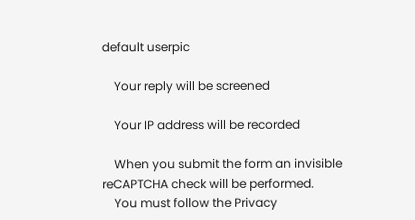default userpic

    Your reply will be screened

    Your IP address will be recorded

    When you submit the form an invisible reCAPTCHA check will be performed.
    You must follow the Privacy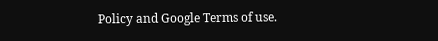Policy and Google Terms of use.